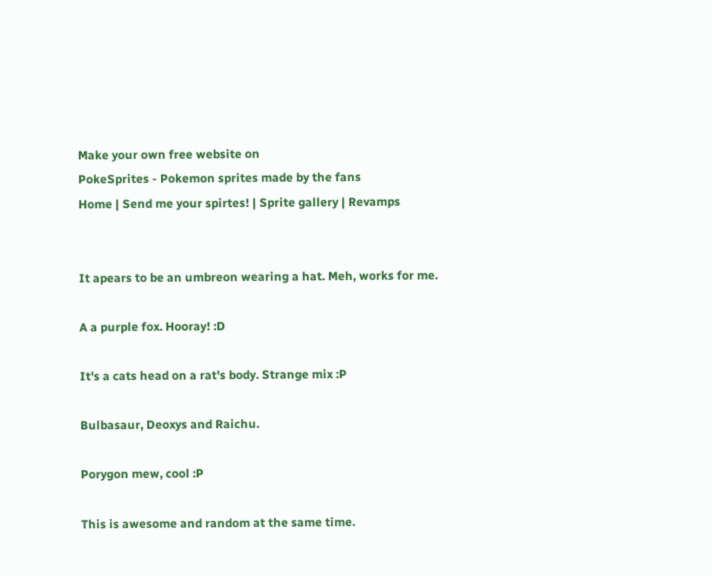Make your own free website on
PokeSprites - Pokemon sprites made by the fans
Home | Send me your spirtes! | Sprite gallery | Revamps


It apears to be an umbreon wearing a hat. Meh, works for me.

A a purple fox. Hooray! :D

It's a cats head on a rat's body. Strange mix :P

Bulbasaur, Deoxys and Raichu.

Porygon mew, cool :P

This is awesome and random at the same time.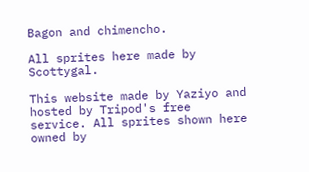Bagon and chimencho.

All sprites here made by Scottygal.

This website made by Yaziyo and hosted by Tripod's free service. All sprites shown here owned by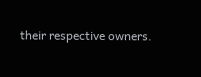their respective owners.